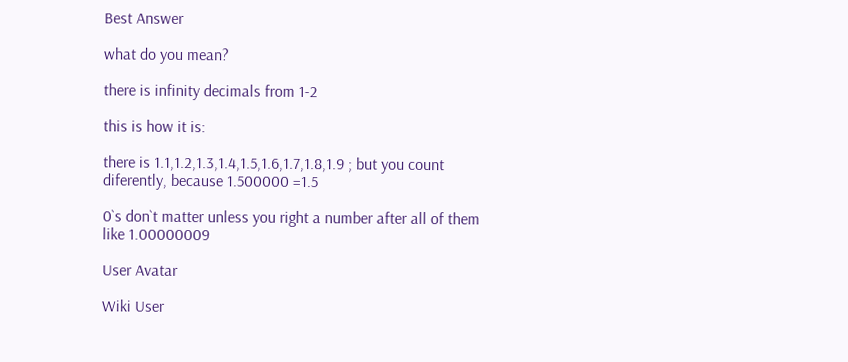Best Answer

what do you mean?

there is infinity decimals from 1-2

this is how it is:

there is 1.1,1.2,1.3,1.4,1.5,1.6,1.7,1.8,1.9 ; but you count diferently, because 1.500000 =1.5

0`s don`t matter unless you right a number after all of them like 1.00000009

User Avatar

Wiki User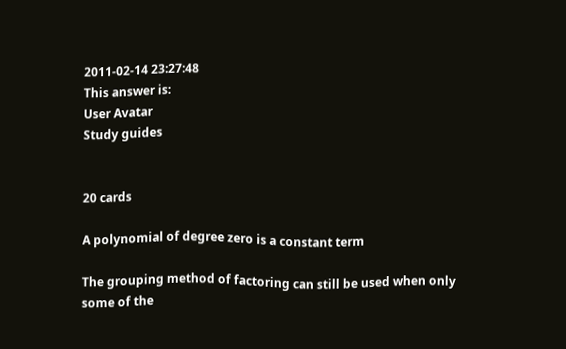2011-02-14 23:27:48
This answer is:
User Avatar
Study guides


20 cards

A polynomial of degree zero is a constant term

The grouping method of factoring can still be used when only some of the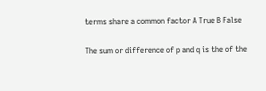terms share a common factor A True B False

The sum or difference of p and q is the of the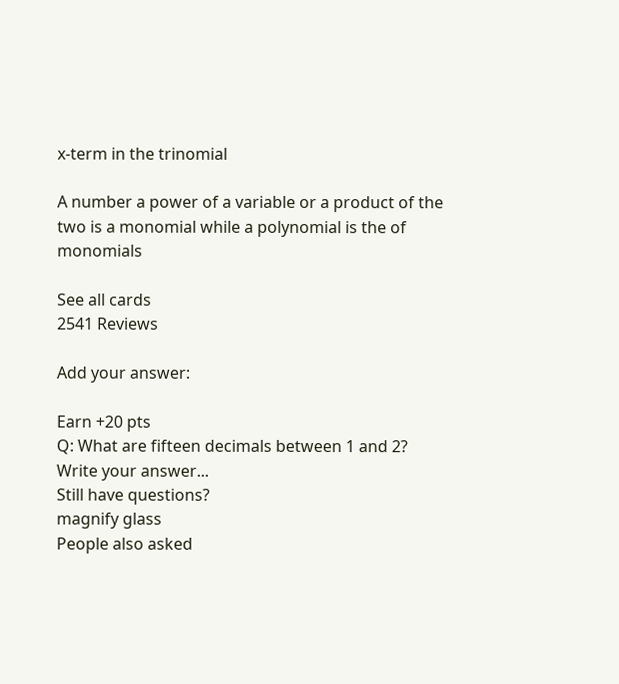x-term in the trinomial

A number a power of a variable or a product of the two is a monomial while a polynomial is the of monomials

See all cards
2541 Reviews

Add your answer:

Earn +20 pts
Q: What are fifteen decimals between 1 and 2?
Write your answer...
Still have questions?
magnify glass
People also asked